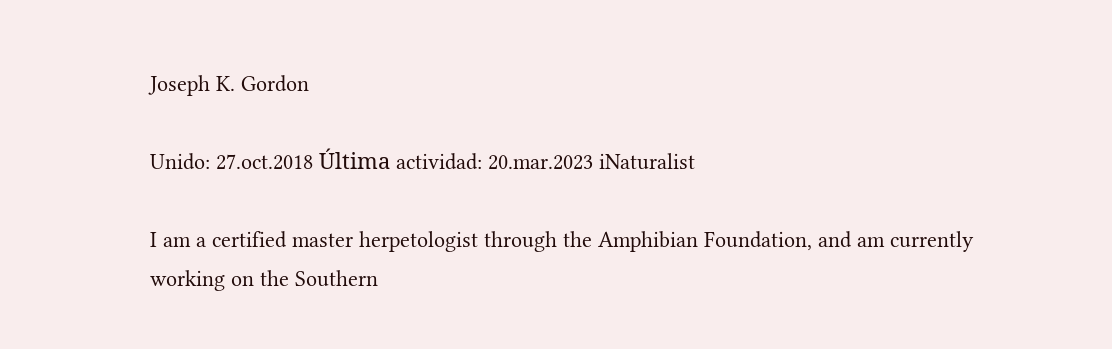Joseph K. Gordon

Unido: 27.oct.2018 Última actividad: 20.mar.2023 iNaturalist

I am a certified master herpetologist through the Amphibian Foundation, and am currently working on the Southern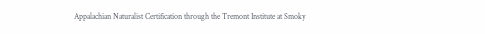Appalachian Naturalist Certification through the Tremont Institute at Smoky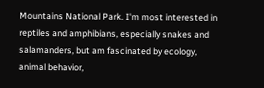Mountains National Park. I'm most interested in reptiles and amphibians, especially snakes and salamanders, but am fascinated by ecology, animal behavior,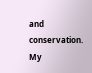and conservation. My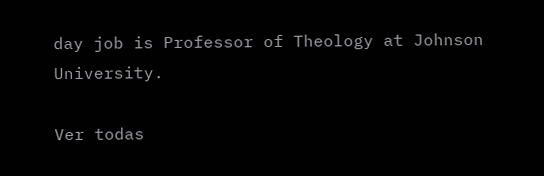day job is Professor of Theology at Johnson University.

Ver todas